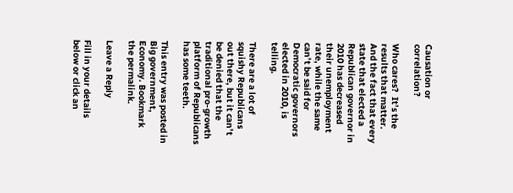Causation or correlation?

Who cares?  It’s the results that matter.  And the fact that every state that elected a Republican governor in 2010 has decreased their unemployment rate, while the same can’t be said for Democratic governors elected in 2010, is telling.

There are a lot of squishy Republicans out there, but it can’t be denied that the traditional pro-growth platform of Republicans has some teeth.

This entry was posted in Big government, Economy. Bookmark the permalink.

Leave a Reply

Fill in your details below or click an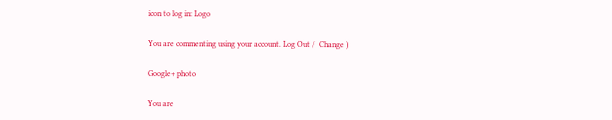icon to log in: Logo

You are commenting using your account. Log Out /  Change )

Google+ photo

You are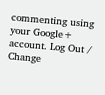commenting using your Google+ account. Log Out /  Change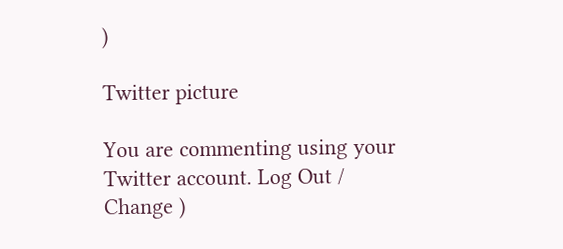)

Twitter picture

You are commenting using your Twitter account. Log Out /  Change )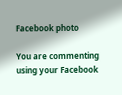Facebook photo

You are commenting using your Facebook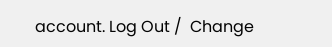account. Log Out /  Change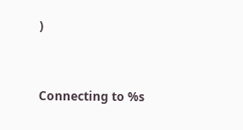)


Connecting to %s